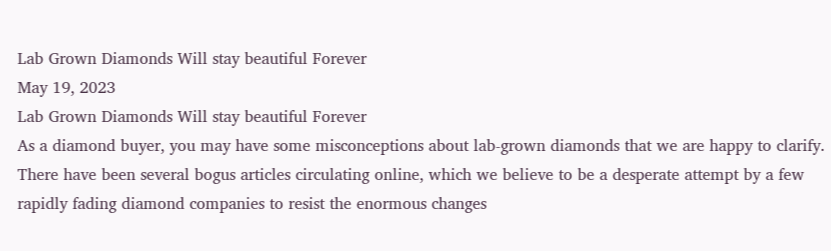Lab Grown Diamonds Will stay beautiful Forever
May 19, 2023
Lab Grown Diamonds Will stay beautiful Forever
As a diamond buyer, you may have some misconceptions about lab-grown diamonds that we are happy to clarify. There have been several bogus articles circulating online, which we believe to be a desperate attempt by a few rapidly fading diamond companies to resist the enormous changes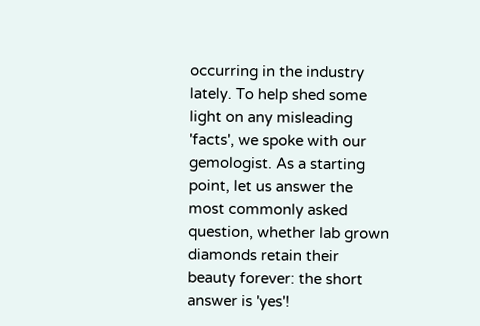occurring in the industry lately. To help shed some light on any misleading 'facts', we spoke with our gemologist. As a starting point, let us answer the most commonly asked question, whether lab grown diamonds retain their beauty forever: the short answer is 'yes'!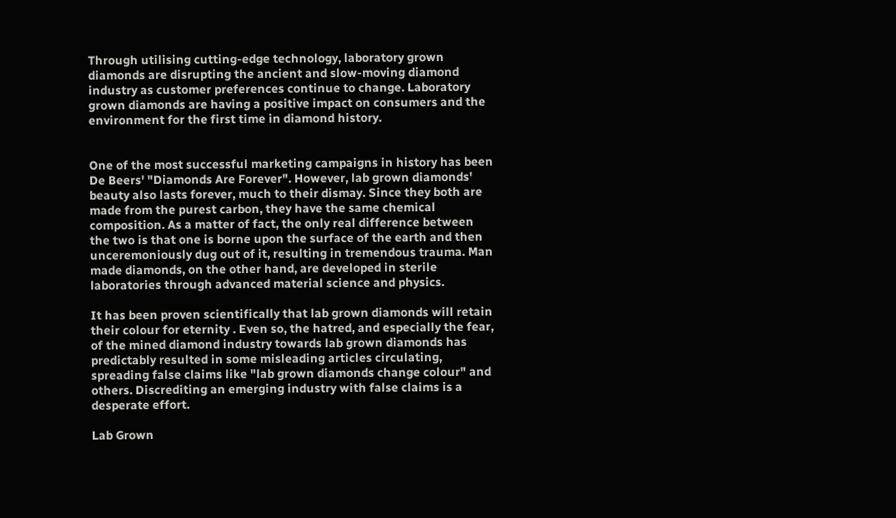Through utilising cutting-edge technology, laboratory grown diamonds are disrupting the ancient and slow-moving diamond industry as customer preferences continue to change. Laboratory grown diamonds are having a positive impact on consumers and the environment for the first time in diamond history.


One of the most successful marketing campaigns in history has been De Beers' "Diamonds Are Forever". However, lab grown diamonds' beauty also lasts forever, much to their dismay. Since they both are made from the purest carbon, they have the same chemical composition. As a matter of fact, the only real difference between the two is that one is borne upon the surface of the earth and then unceremoniously dug out of it, resulting in tremendous trauma. Man made diamonds, on the other hand, are developed in sterile laboratories through advanced material science and physics.

It has been proven scientifically that lab grown diamonds will retain their colour for eternity . Even so, the hatred, and especially the fear, of the mined diamond industry towards lab grown diamonds has predictably resulted in some misleading articles circulating, spreading false claims like "lab grown diamonds change colour" and others. Discrediting an emerging industry with false claims is a desperate effort.

Lab Grown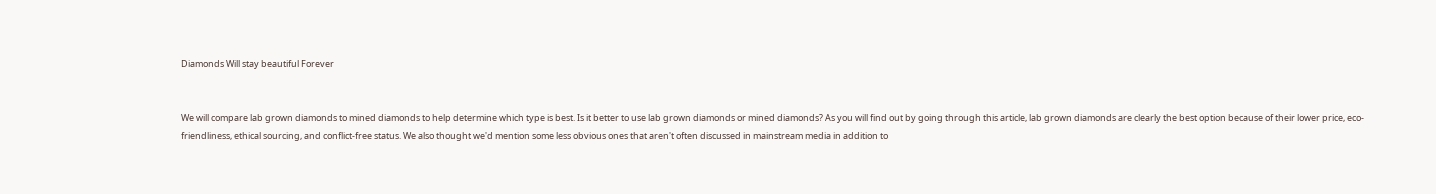Diamonds Will stay beautiful Forever


We will compare lab grown diamonds to mined diamonds to help determine which type is best. Is it better to use lab grown diamonds or mined diamonds? As you will find out by going through this article, lab grown diamonds are clearly the best option because of their lower price, eco-friendliness, ethical sourcing, and conflict-free status. We also thought we'd mention some less obvious ones that aren't often discussed in mainstream media in addition to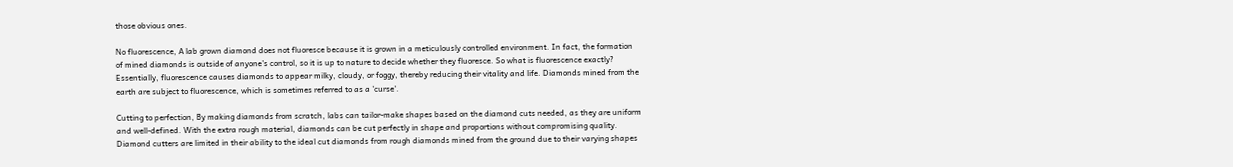those obvious ones.

No fluorescence, A lab grown diamond does not fluoresce because it is grown in a meticulously controlled environment. In fact, the formation of mined diamonds is outside of anyone's control, so it is up to nature to decide whether they fluoresce. So what is fluorescence exactly? Essentially, fluorescence causes diamonds to appear milky, cloudy, or foggy, thereby reducing their vitality and life. Diamonds mined from the earth are subject to fluorescence, which is sometimes referred to as a 'curse'.

Cutting to perfection, By making diamonds from scratch, labs can tailor-make shapes based on the diamond cuts needed, as they are uniform and well-defined. With the extra rough material, diamonds can be cut perfectly in shape and proportions without compromising quality. Diamond cutters are limited in their ability to the ideal cut diamonds from rough diamonds mined from the ground due to their varying shapes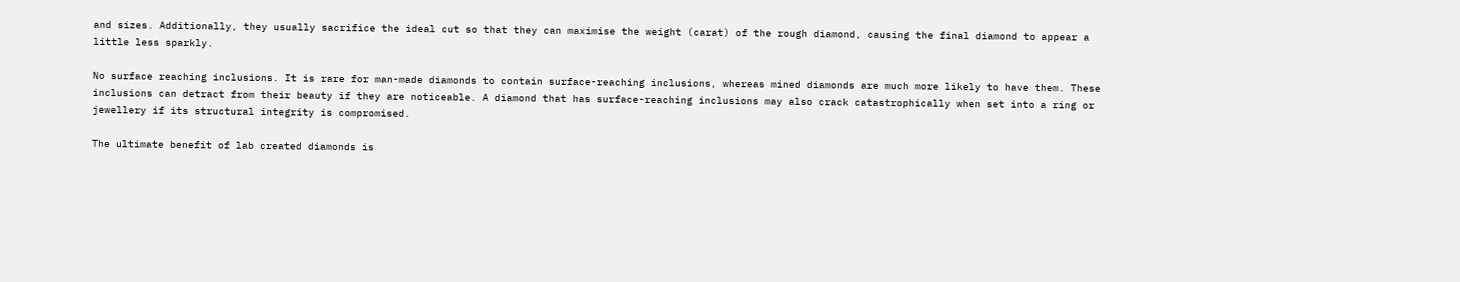and sizes. Additionally, they usually sacrifice the ideal cut so that they can maximise the weight (carat) of the rough diamond, causing the final diamond to appear a little less sparkly.

No surface reaching inclusions. It is rare for man-made diamonds to contain surface-reaching inclusions, whereas mined diamonds are much more likely to have them. These inclusions can detract from their beauty if they are noticeable. A diamond that has surface-reaching inclusions may also crack catastrophically when set into a ring or jewellery if its structural integrity is compromised.

The ultimate benefit of lab created diamonds is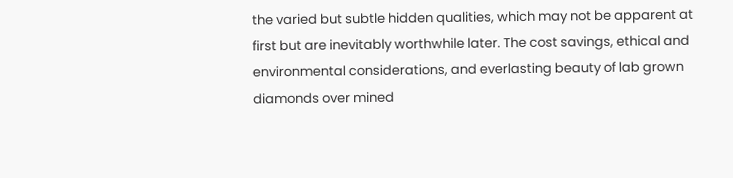the varied but subtle hidden qualities, which may not be apparent at first but are inevitably worthwhile later. The cost savings, ethical and environmental considerations, and everlasting beauty of lab grown diamonds over mined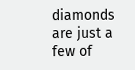diamonds are just a few of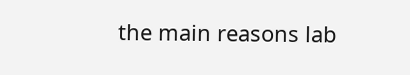the main reasons lab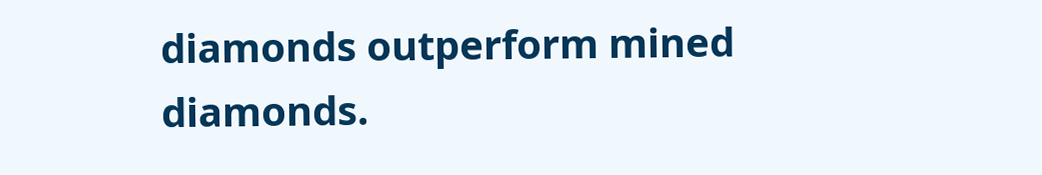diamonds outperform mined diamonds.